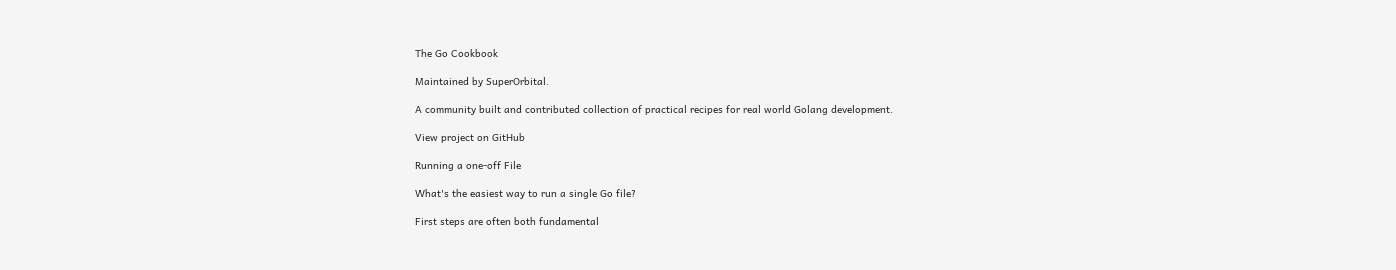The Go Cookbook

Maintained by SuperOrbital.

A community built and contributed collection of practical recipes for real world Golang development.

View project on GitHub

Running a one-off File

What's the easiest way to run a single Go file?

First steps are often both fundamental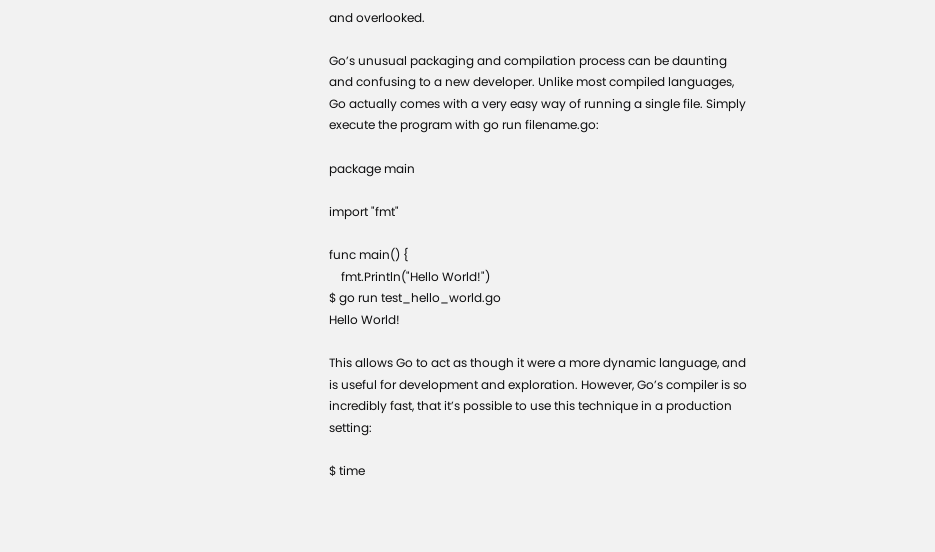and overlooked.

Go’s unusual packaging and compilation process can be daunting and confusing to a new developer. Unlike most compiled languages, Go actually comes with a very easy way of running a single file. Simply execute the program with go run filename.go:

package main

import "fmt"

func main() {
    fmt.Println("Hello World!")
$ go run test_hello_world.go
Hello World!

This allows Go to act as though it were a more dynamic language, and is useful for development and exploration. However, Go’s compiler is so incredibly fast, that it’s possible to use this technique in a production setting:

$ time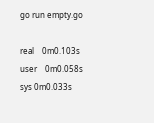go run empty.go

real    0m0.103s
user    0m0.058s
sys 0m0.033s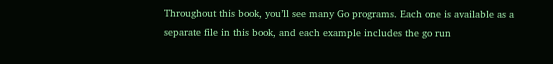Throughout this book, you’ll see many Go programs. Each one is available as a separate file in this book, and each example includes the go run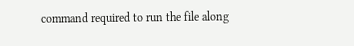command required to run the file along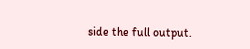side the full output.